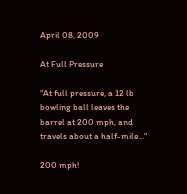April 08, 2009

At Full Pressure

"At full pressure, a 12 lb bowling ball leaves the barrel at 200 mph, and travels about a half-mile..."

200 mph!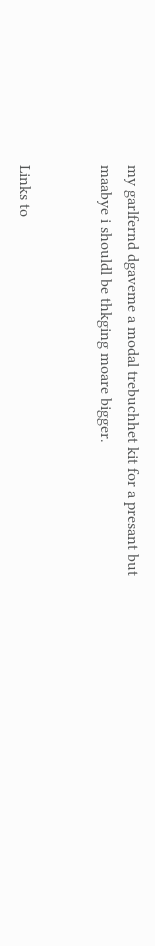my garlfernd dgaveme a modal trebuchhet kit for a presant but maabye i shouldl be thkging moare bigger.


Links to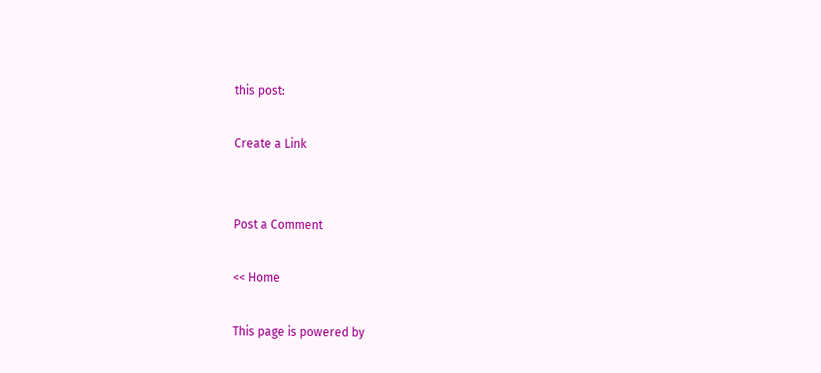this post:

Create a Link


Post a Comment

<< Home

This page is powered by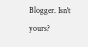Blogger. Isn't yours?